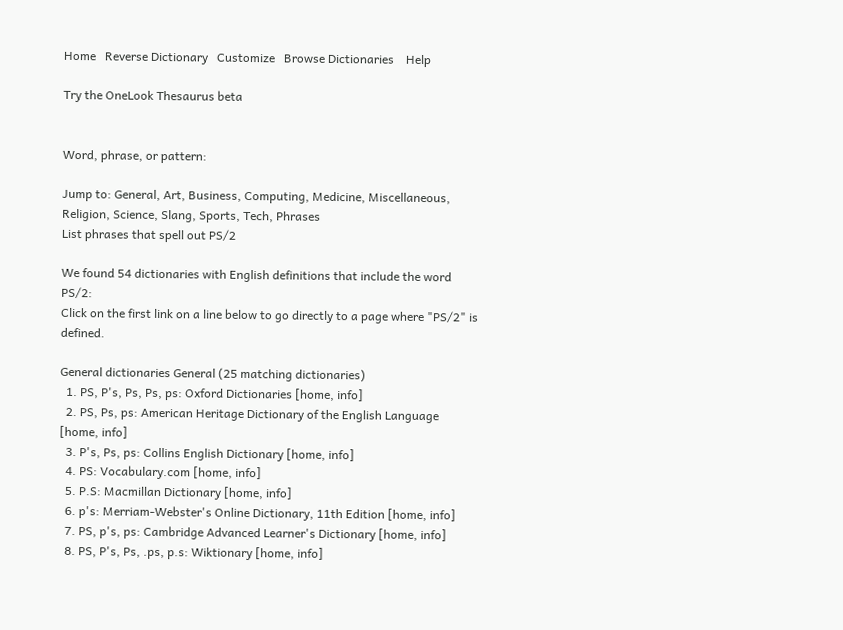Home   Reverse Dictionary   Customize   Browse Dictionaries    Help

Try the OneLook Thesaurus beta


Word, phrase, or pattern:

Jump to: General, Art, Business, Computing, Medicine, Miscellaneous, Religion, Science, Slang, Sports, Tech, Phrases
List phrases that spell out PS/2

We found 54 dictionaries with English definitions that include the word PS/2:
Click on the first link on a line below to go directly to a page where "PS/2" is defined.

General dictionaries General (25 matching dictionaries)
  1. PS, P's, Ps, Ps, ps: Oxford Dictionaries [home, info]
  2. PS, Ps, ps: American Heritage Dictionary of the English Language [home, info]
  3. P's, Ps, ps: Collins English Dictionary [home, info]
  4. PS: Vocabulary.com [home, info]
  5. P.S: Macmillan Dictionary [home, info]
  6. p's: Merriam-Webster's Online Dictionary, 11th Edition [home, info]
  7. PS, p's, ps: Cambridge Advanced Learner's Dictionary [home, info]
  8. PS, P's, Ps, .ps, p.s: Wiktionary [home, info]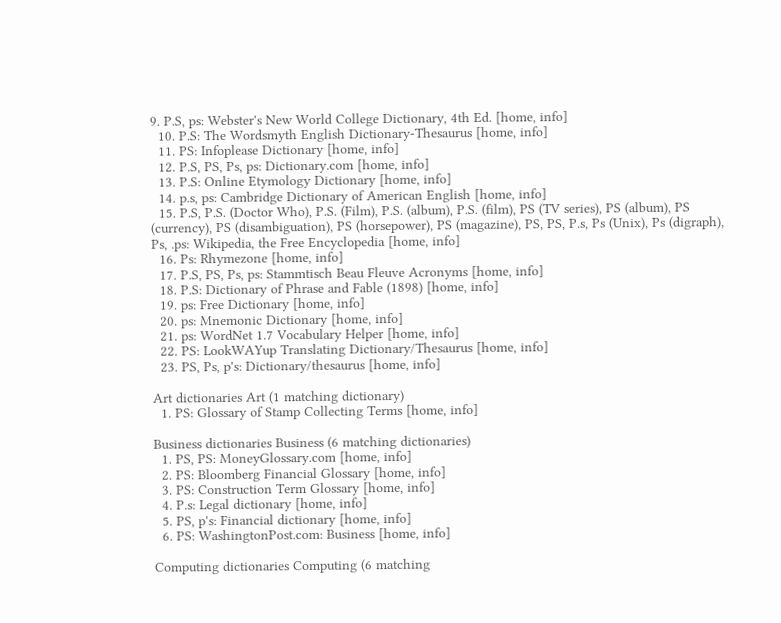9. P.S, ps: Webster's New World College Dictionary, 4th Ed. [home, info]
  10. P.S: The Wordsmyth English Dictionary-Thesaurus [home, info]
  11. PS: Infoplease Dictionary [home, info]
  12. P.S, PS, Ps, ps: Dictionary.com [home, info]
  13. P.S: Online Etymology Dictionary [home, info]
  14. p.s, ps: Cambridge Dictionary of American English [home, info]
  15. P.S, P.S. (Doctor Who), P.S. (Film), P.S. (album), P.S. (film), PS (TV series), PS (album), PS (currency), PS (disambiguation), PS (horsepower), PS (magazine), PS, PS, P.s, Ps (Unix), Ps (digraph), Ps, .ps: Wikipedia, the Free Encyclopedia [home, info]
  16. Ps: Rhymezone [home, info]
  17. P.S, PS, Ps, ps: Stammtisch Beau Fleuve Acronyms [home, info]
  18. P.S: Dictionary of Phrase and Fable (1898) [home, info]
  19. ps: Free Dictionary [home, info]
  20. ps: Mnemonic Dictionary [home, info]
  21. ps: WordNet 1.7 Vocabulary Helper [home, info]
  22. PS: LookWAYup Translating Dictionary/Thesaurus [home, info]
  23. PS, Ps, p's: Dictionary/thesaurus [home, info]

Art dictionaries Art (1 matching dictionary)
  1. PS: Glossary of Stamp Collecting Terms [home, info]

Business dictionaries Business (6 matching dictionaries)
  1. PS, PS: MoneyGlossary.com [home, info]
  2. PS: Bloomberg Financial Glossary [home, info]
  3. PS: Construction Term Glossary [home, info]
  4. P.s: Legal dictionary [home, info]
  5. PS, p's: Financial dictionary [home, info]
  6. PS: WashingtonPost.com: Business [home, info]

Computing dictionaries Computing (6 matching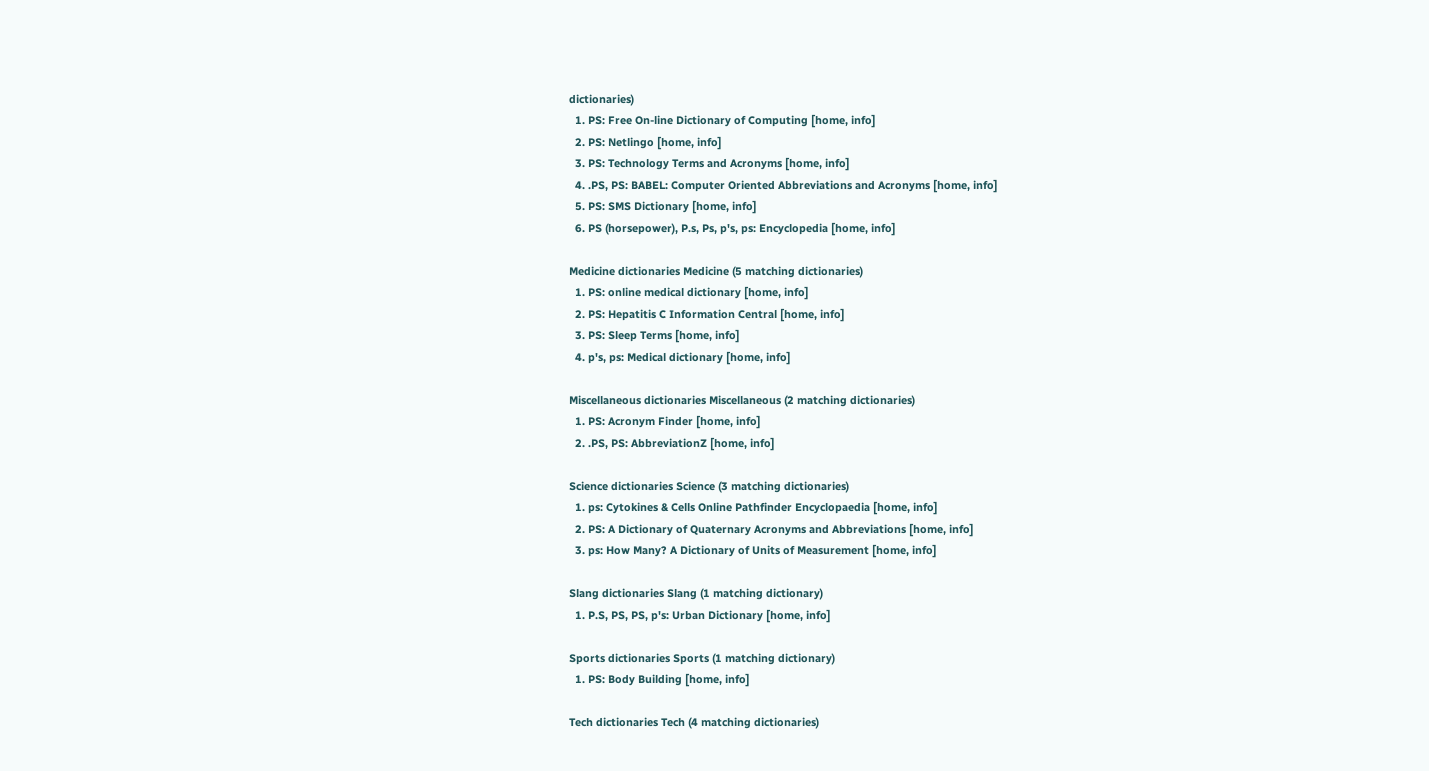dictionaries)
  1. PS: Free On-line Dictionary of Computing [home, info]
  2. PS: Netlingo [home, info]
  3. PS: Technology Terms and Acronyms [home, info]
  4. .PS, PS: BABEL: Computer Oriented Abbreviations and Acronyms [home, info]
  5. PS: SMS Dictionary [home, info]
  6. PS (horsepower), P.s, Ps, p's, ps: Encyclopedia [home, info]

Medicine dictionaries Medicine (5 matching dictionaries)
  1. PS: online medical dictionary [home, info]
  2. PS: Hepatitis C Information Central [home, info]
  3. PS: Sleep Terms [home, info]
  4. p's, ps: Medical dictionary [home, info]

Miscellaneous dictionaries Miscellaneous (2 matching dictionaries)
  1. PS: Acronym Finder [home, info]
  2. .PS, PS: AbbreviationZ [home, info]

Science dictionaries Science (3 matching dictionaries)
  1. ps: Cytokines & Cells Online Pathfinder Encyclopaedia [home, info]
  2. PS: A Dictionary of Quaternary Acronyms and Abbreviations [home, info]
  3. ps: How Many? A Dictionary of Units of Measurement [home, info]

Slang dictionaries Slang (1 matching dictionary)
  1. P.S, PS, PS, p's: Urban Dictionary [home, info]

Sports dictionaries Sports (1 matching dictionary)
  1. PS: Body Building [home, info]

Tech dictionaries Tech (4 matching dictionaries)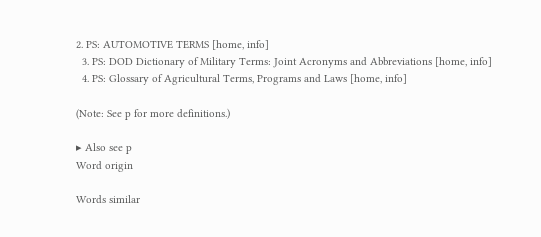2. PS: AUTOMOTIVE TERMS [home, info]
  3. PS: DOD Dictionary of Military Terms: Joint Acronyms and Abbreviations [home, info]
  4. PS: Glossary of Agricultural Terms, Programs and Laws [home, info]

(Note: See p for more definitions.)

▸ Also see p
Word origin

Words similar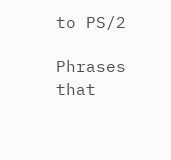to PS/2

Phrases that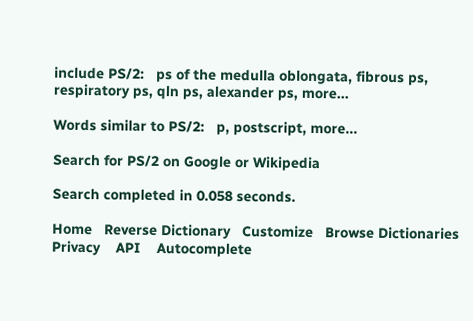include PS/2:   ps of the medulla oblongata, fibrous ps, respiratory ps, qln ps, alexander ps, more...

Words similar to PS/2:   p, postscript, more...

Search for PS/2 on Google or Wikipedia

Search completed in 0.058 seconds.

Home   Reverse Dictionary   Customize   Browse Dictionaries    Privacy    API    Autocomplete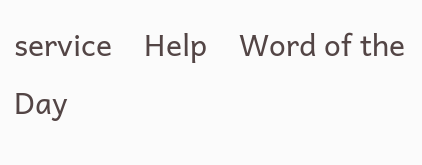service    Help    Word of the Day